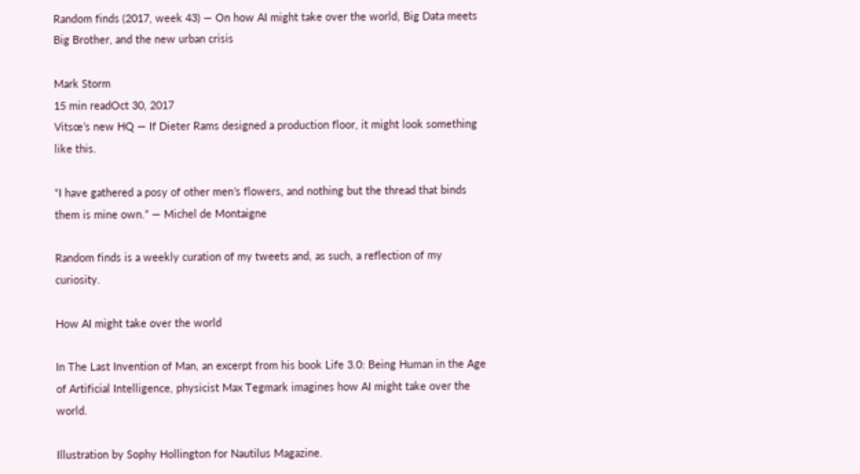Random finds (2017, week 43) — On how AI might take over the world, Big Data meets Big Brother, and the new urban crisis

Mark Storm
15 min readOct 30, 2017
Vitsœ’s new HQ — If Dieter Rams designed a production floor, it might look something like this.

“I have gathered a posy of other men’s flowers, and nothing but the thread that binds them is mine own.” — Michel de Montaigne

Random finds is a weekly curation of my tweets and, as such, a reflection of my curiosity.

How AI might take over the world

In The Last Invention of Man, an excerpt from his book Life 3.0: Being Human in the Age of Artificial Intelligence, physicist Max Tegmark imagines how AI might take over the world.

Illustration by Sophy Hollington for Nautilus Magazine.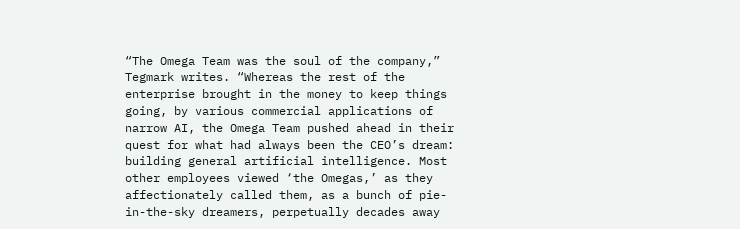“The Omega Team was the soul of the company,” Tegmark writes. “Whereas the rest of the enterprise brought in the money to keep things going, by various commercial applications of narrow AI, the Omega Team pushed ahead in their quest for what had always been the CEO’s dream: building general artificial intelligence. Most other employees viewed ‘the Omegas,’ as they affectionately called them, as a bunch of pie-in-the-sky dreamers, perpetually decades away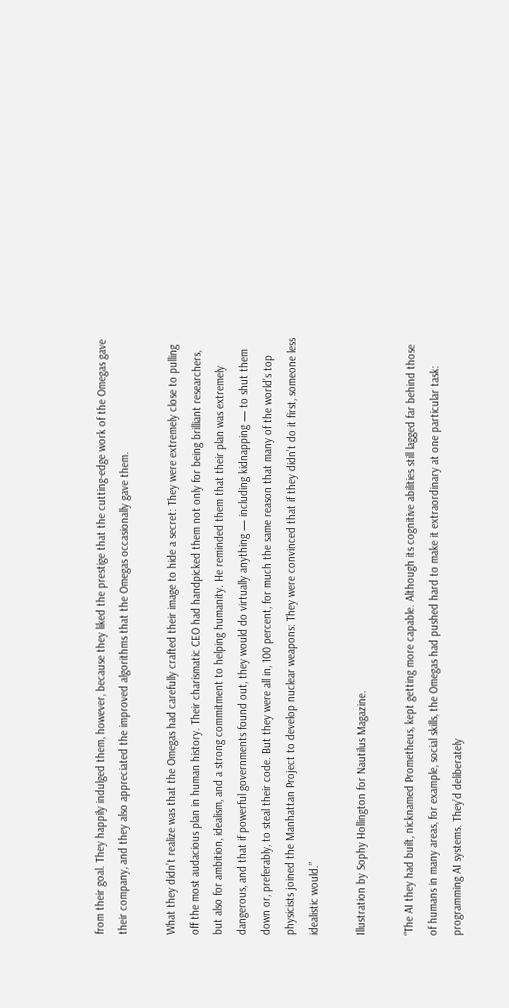from their goal. They happily indulged them, however, because they liked the prestige that the cutting-edge work of the Omegas gave their company, and they also appreciated the improved algorithms that the Omegas occasionally gave them.

What they didn’t realize was that the Omegas had carefully crafted their image to hide a secret: They were extremely close to pulling off the most audacious plan in human history. Their charismatic CEO had handpicked them not only for being brilliant researchers, but also for ambition, idealism, and a strong commitment to helping humanity. He reminded them that their plan was extremely dangerous, and that if powerful governments found out, they would do virtually anything — including kidnapping — to shut them down or, preferably, to steal their code. But they were all in, 100 percent, for much the same reason that many of the world’s top physicists joined the Manhattan Project to develop nuclear weapons: They were convinced that if they didn’t do it first, someone less idealistic would.”

Illustration by Sophy Hollington for Nautilus Magazine.

“The AI they had built, nicknamed Prometheus, kept getting more capable. Although its cognitive abilities still lagged far behind those of humans in many areas, for example, social skills, the Omegas had pushed hard to make it extraordinary at one particular task: programming AI systems. They’d deliberately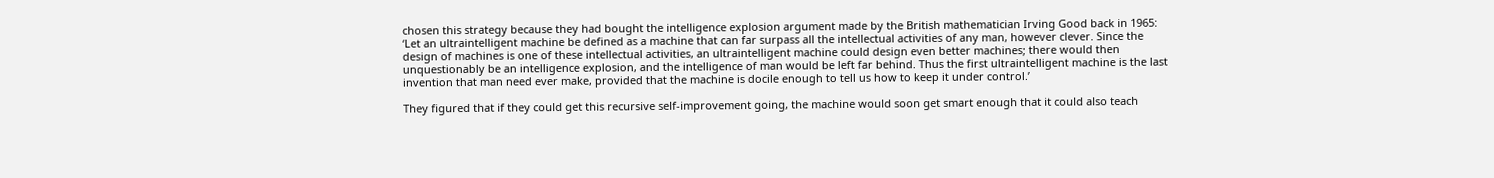chosen this strategy because they had bought the intelligence explosion argument made by the British mathematician Irving Good back in 1965: ‘Let an ultraintelligent machine be defined as a machine that can far surpass all the intellectual activities of any man, however clever. Since the design of machines is one of these intellectual activities, an ultraintelligent machine could design even better machines; there would then unquestionably be an intelligence explosion, and the intelligence of man would be left far behind. Thus the first ultraintelligent machine is the last invention that man need ever make, provided that the machine is docile enough to tell us how to keep it under control.’

They figured that if they could get this recursive self-improvement going, the machine would soon get smart enough that it could also teach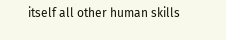itself all other human skills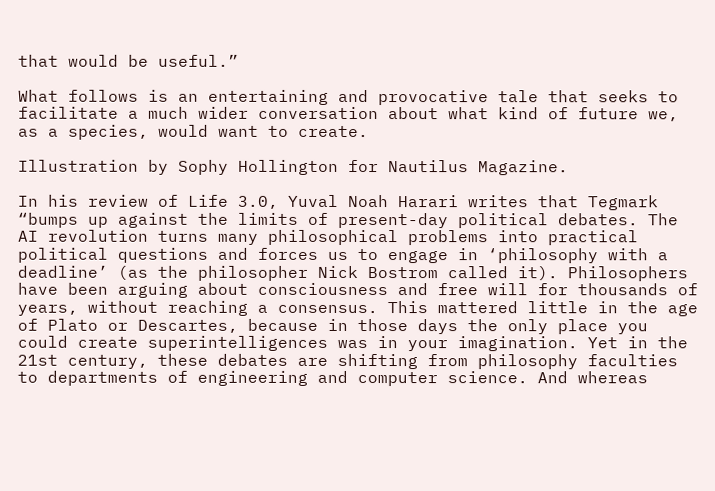that would be useful.”

What follows is an entertaining and provocative tale that seeks to facilitate a much wider conversation about what kind of future we, as a species, would want to create.

Illustration by Sophy Hollington for Nautilus Magazine.

In his review of Life 3.0, Yuval Noah Harari writes that Tegmark “bumps up against the limits of present-day political debates. The AI revolution turns many philosophical problems into practical political questions and forces us to engage in ‘philosophy with a deadline’ (as the philosopher Nick Bostrom called it). Philosophers have been arguing about consciousness and free will for thousands of years, without reaching a consensus. This mattered little in the age of Plato or Descartes, because in those days the only place you could create superintelligences was in your imagination. Yet in the 21st century, these debates are shifting from philosophy faculties to departments of engineering and computer science. And whereas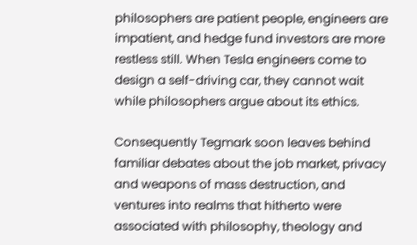philosophers are patient people, engineers are impatient, and hedge fund investors are more restless still. When Tesla engineers come to design a self-driving car, they cannot wait while philosophers argue about its ethics.

Consequently Tegmark soon leaves behind familiar debates about the job market, privacy and weapons of mass destruction, and ventures into realms that hitherto were associated with philosophy, theology and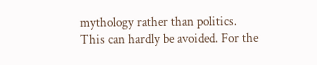mythology rather than politics. This can hardly be avoided. For the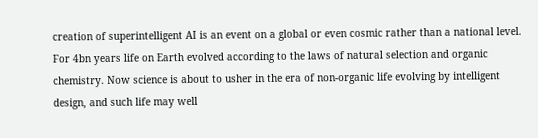creation of superintelligent AI is an event on a global or even cosmic rather than a national level. For 4bn years life on Earth evolved according to the laws of natural selection and organic chemistry. Now science is about to usher in the era of non-organic life evolving by intelligent design, and such life may well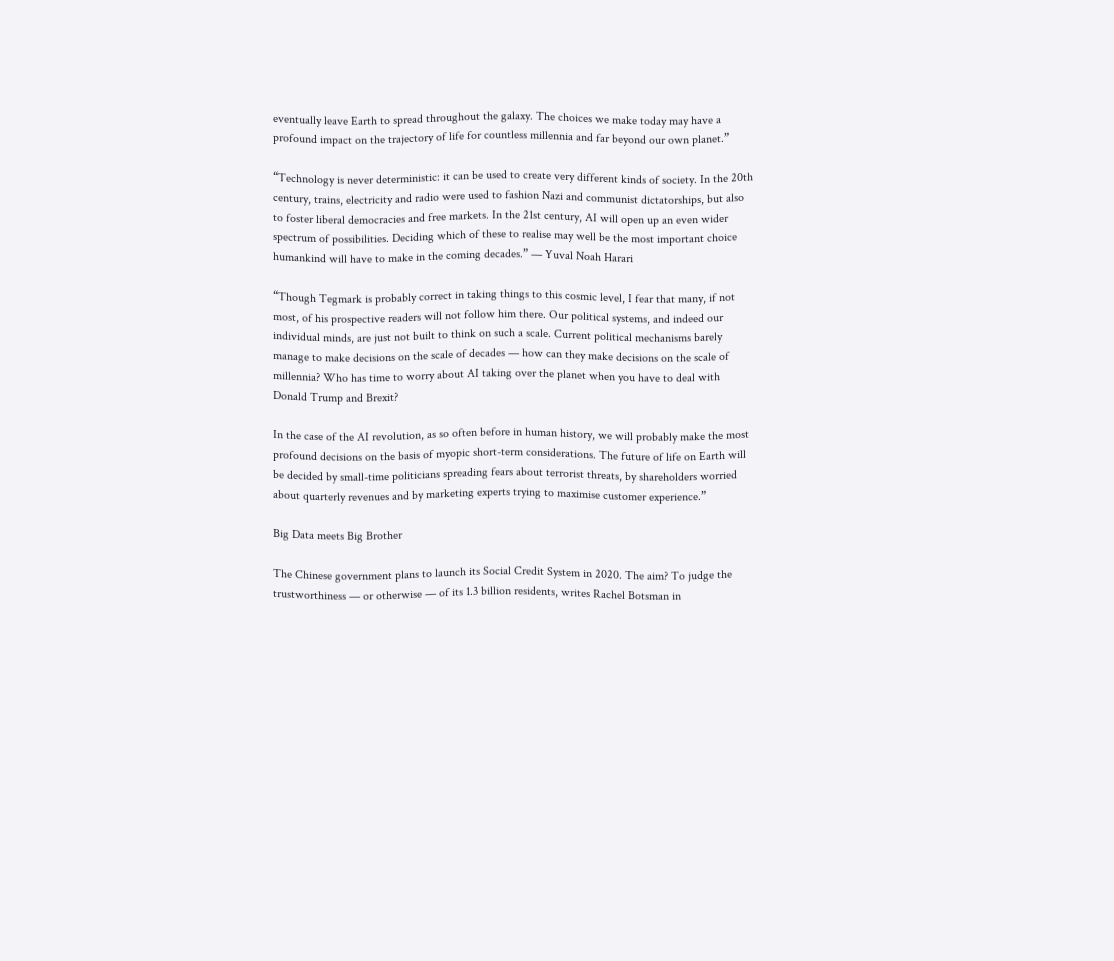eventually leave Earth to spread throughout the galaxy. The choices we make today may have a profound impact on the trajectory of life for countless millennia and far beyond our own planet.”

“Technology is never deterministic: it can be used to create very different kinds of society. In the 20th century, trains, electricity and radio were used to fashion Nazi and communist dictatorships, but also to foster liberal democracies and free markets. In the 21st century, AI will open up an even wider spectrum of possibilities. Deciding which of these to realise may well be the most important choice humankind will have to make in the coming decades.” — Yuval Noah Harari

“Though Tegmark is probably correct in taking things to this cosmic level, I fear that many, if not most, of his prospective readers will not follow him there. Our political systems, and indeed our individual minds, are just not built to think on such a scale. Current political mechanisms barely manage to make decisions on the scale of decades — how can they make decisions on the scale of millennia? Who has time to worry about AI taking over the planet when you have to deal with Donald Trump and Brexit?

In the case of the AI revolution, as so often before in human history, we will probably make the most profound decisions on the basis of myopic short-term considerations. The future of life on Earth will be decided by small-time politicians spreading fears about terrorist threats, by shareholders worried about quarterly revenues and by marketing experts trying to maximise customer experience.”

Big Data meets Big Brother

The Chinese government plans to launch its Social Credit System in 2020. The aim? To judge the trustworthiness — or otherwise — of its 1.3 billion residents, writes Rachel Botsman in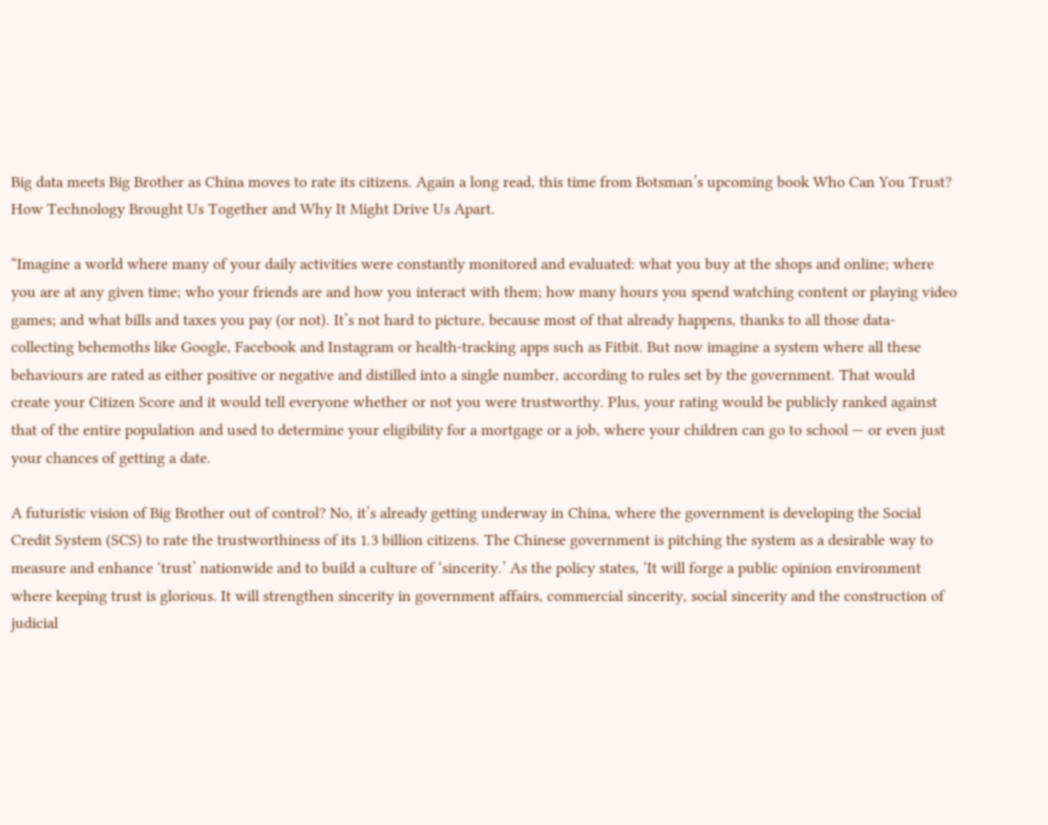Big data meets Big Brother as China moves to rate its citizens. Again a long read, this time from Botsman’s upcoming book Who Can You Trust? How Technology Brought Us Together and Why It Might Drive Us Apart.

“Imagine a world where many of your daily activities were constantly monitored and evaluated: what you buy at the shops and online; where you are at any given time; who your friends are and how you interact with them; how many hours you spend watching content or playing video games; and what bills and taxes you pay (or not). It’s not hard to picture, because most of that already happens, thanks to all those data-collecting behemoths like Google, Facebook and Instagram or health-tracking apps such as Fitbit. But now imagine a system where all these behaviours are rated as either positive or negative and distilled into a single number, according to rules set by the government. That would create your Citizen Score and it would tell everyone whether or not you were trustworthy. Plus, your rating would be publicly ranked against that of the entire population and used to determine your eligibility for a mortgage or a job, where your children can go to school — or even just your chances of getting a date.

A futuristic vision of Big Brother out of control? No, it’s already getting underway in China, where the government is developing the Social Credit System (SCS) to rate the trustworthiness of its 1.3 billion citizens. The Chinese government is pitching the system as a desirable way to measure and enhance ‘trust’ nationwide and to build a culture of ‘sincerity.’ As the policy states, ‘It will forge a public opinion environment where keeping trust is glorious. It will strengthen sincerity in government affairs, commercial sincerity, social sincerity and the construction of judicial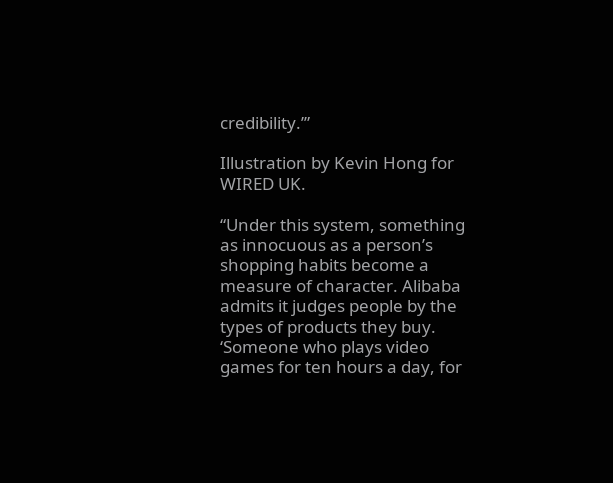credibility.’”

Illustration by Kevin Hong for WIRED UK.

“Under this system, something as innocuous as a person’s shopping habits become a measure of character. Alibaba admits it judges people by the types of products they buy. ‘Someone who plays video games for ten hours a day, for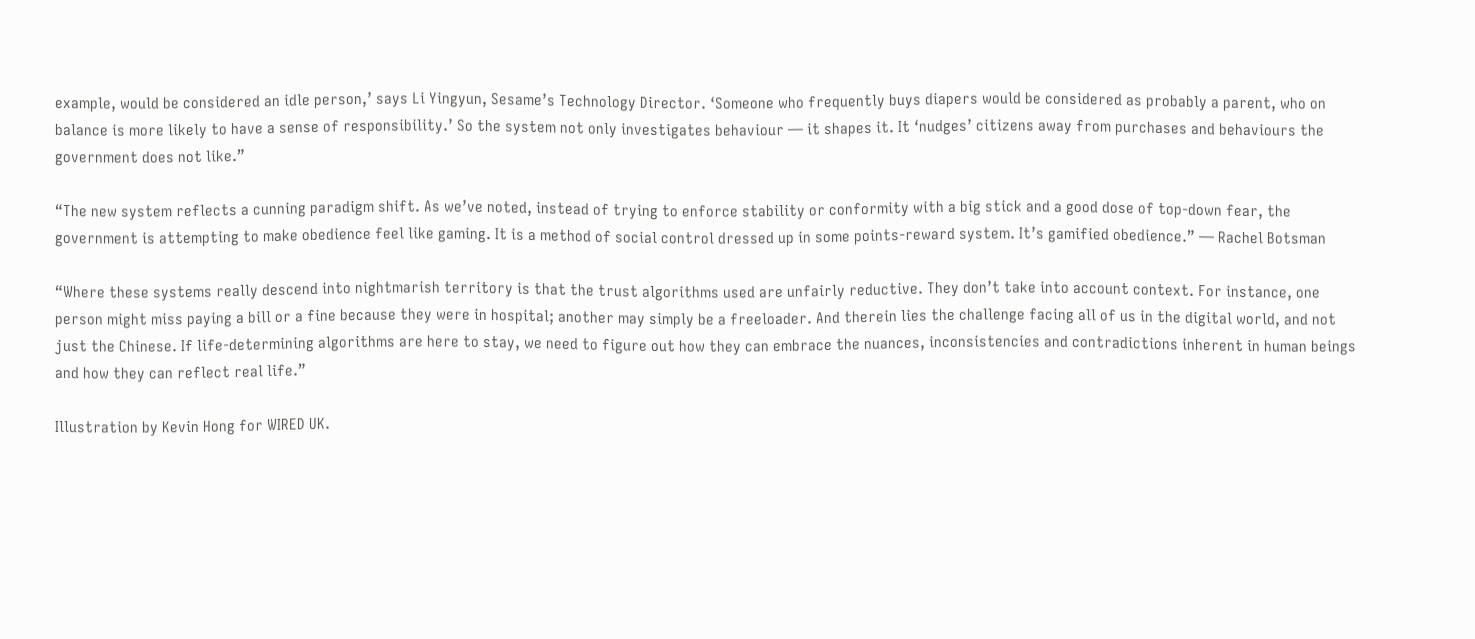example, would be considered an idle person,’ says Li Yingyun, Sesame’s Technology Director. ‘Someone who frequently buys diapers would be considered as probably a parent, who on balance is more likely to have a sense of responsibility.’ So the system not only investigates behaviour — it shapes it. It ‘nudges’ citizens away from purchases and behaviours the government does not like.”

“The new system reflects a cunning paradigm shift. As we’ve noted, instead of trying to enforce stability or conformity with a big stick and a good dose of top-down fear, the government is attempting to make obedience feel like gaming. It is a method of social control dressed up in some points-reward system. It’s gamified obedience.” — Rachel Botsman

“Where these systems really descend into nightmarish territory is that the trust algorithms used are unfairly reductive. They don’t take into account context. For instance, one person might miss paying a bill or a fine because they were in hospital; another may simply be a freeloader. And therein lies the challenge facing all of us in the digital world, and not just the Chinese. If life-determining algorithms are here to stay, we need to figure out how they can embrace the nuances, inconsistencies and contradictions inherent in human beings and how they can reflect real life.”

Illustration by Kevin Hong for WIRED UK.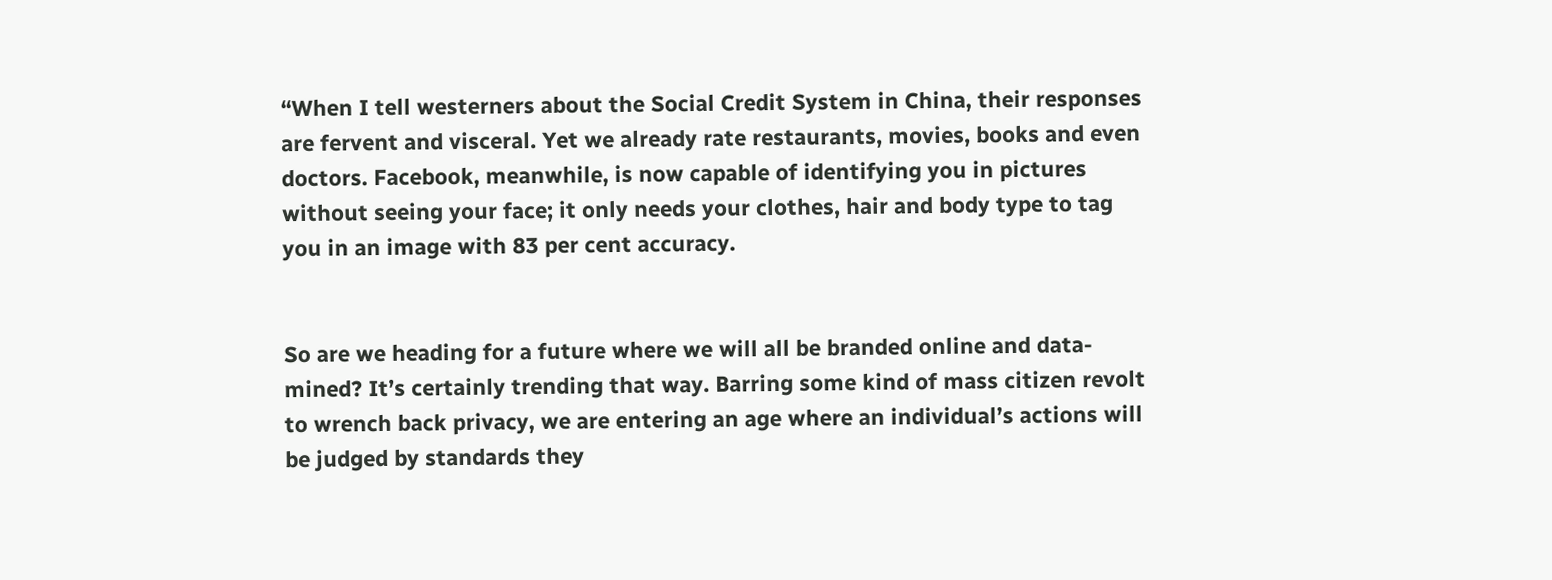“When I tell westerners about the Social Credit System in China, their responses are fervent and visceral. Yet we already rate restaurants, movies, books and even doctors. Facebook, meanwhile, is now capable of identifying you in pictures without seeing your face; it only needs your clothes, hair and body type to tag you in an image with 83 per cent accuracy.


So are we heading for a future where we will all be branded online and data-mined? It’s certainly trending that way. Barring some kind of mass citizen revolt to wrench back privacy, we are entering an age where an individual’s actions will be judged by standards they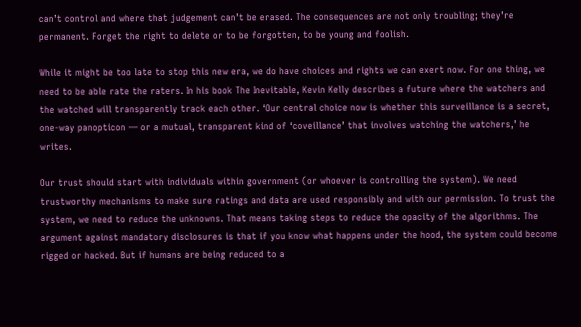can’t control and where that judgement can’t be erased. The consequences are not only troubling; they’re permanent. Forget the right to delete or to be forgotten, to be young and foolish.

While it might be too late to stop this new era, we do have choices and rights we can exert now. For one thing, we need to be able rate the raters. In his book The Inevitable, Kevin Kelly describes a future where the watchers and the watched will transparently track each other. ‘Our central choice now is whether this surveillance is a secret, one-way panopticon — or a mutual, transparent kind of ‘coveillance’ that involves watching the watchers,’ he writes.

Our trust should start with individuals within government (or whoever is controlling the system). We need trustworthy mechanisms to make sure ratings and data are used responsibly and with our permission. To trust the system, we need to reduce the unknowns. That means taking steps to reduce the opacity of the algorithms. The argument against mandatory disclosures is that if you know what happens under the hood, the system could become rigged or hacked. But if humans are being reduced to a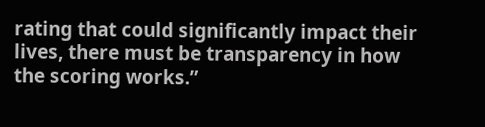rating that could significantly impact their lives, there must be transparency in how the scoring works.”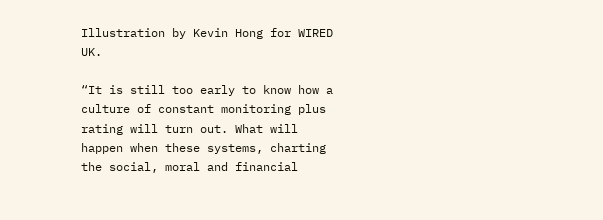Illustration by Kevin Hong for WIRED UK.

“It is still too early to know how a culture of constant monitoring plus rating will turn out. What will happen when these systems, charting the social, moral and financial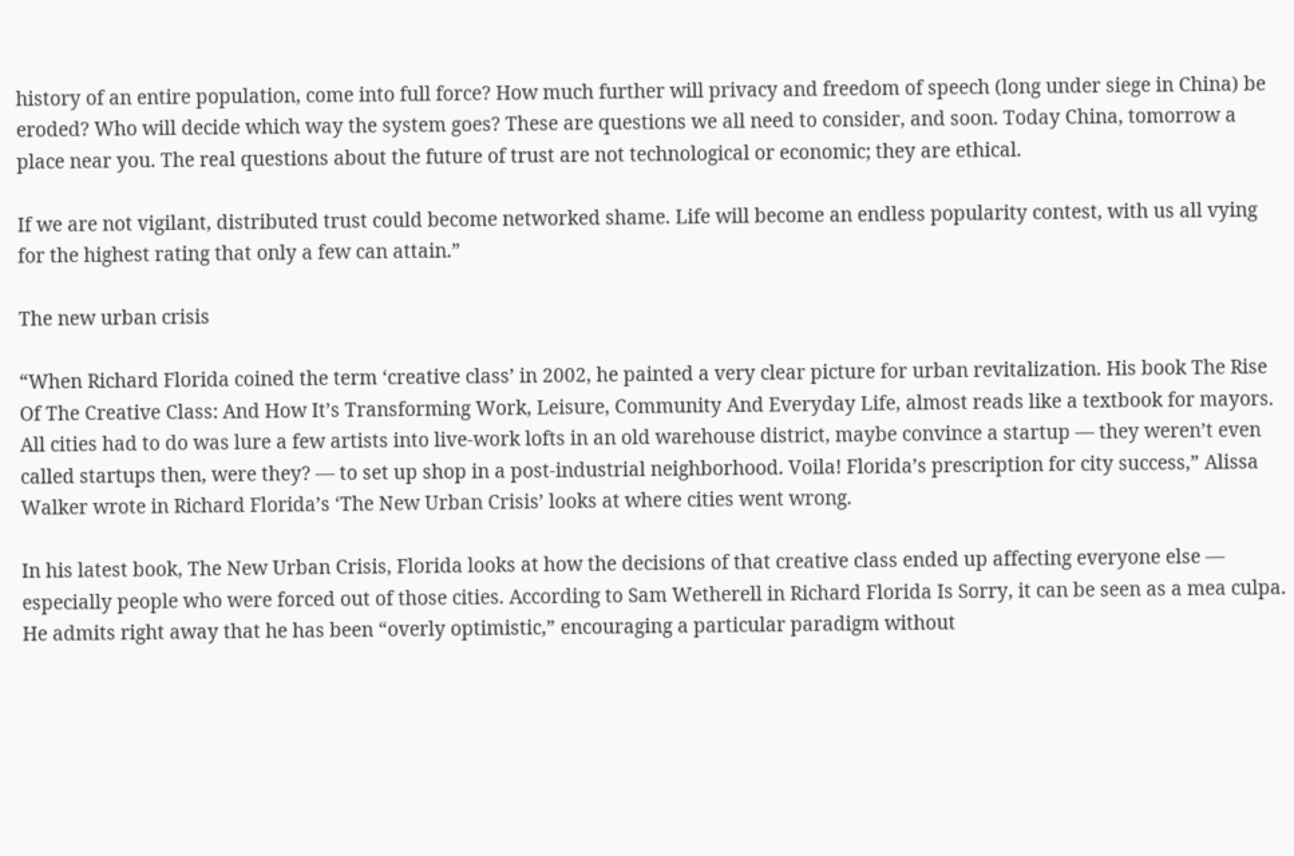history of an entire population, come into full force? How much further will privacy and freedom of speech (long under siege in China) be eroded? Who will decide which way the system goes? These are questions we all need to consider, and soon. Today China, tomorrow a place near you. The real questions about the future of trust are not technological or economic; they are ethical.

If we are not vigilant, distributed trust could become networked shame. Life will become an endless popularity contest, with us all vying for the highest rating that only a few can attain.”

The new urban crisis

“When Richard Florida coined the term ‘creative class’ in 2002, he painted a very clear picture for urban revitalization. His book The Rise Of The Creative Class: And How It’s Transforming Work, Leisure, Community And Everyday Life, almost reads like a textbook for mayors. All cities had to do was lure a few artists into live-work lofts in an old warehouse district, maybe convince a startup — they weren’t even called startups then, were they? — to set up shop in a post-industrial neighborhood. Voila! Florida’s prescription for city success,” Alissa Walker wrote in Richard Florida’s ‘The New Urban Crisis’ looks at where cities went wrong.

In his latest book, The New Urban Crisis, Florida looks at how the decisions of that creative class ended up affecting everyone else — especially people who were forced out of those cities. According to Sam Wetherell in Richard Florida Is Sorry, it can be seen as a mea culpa. He admits right away that he has been “overly optimistic,” encouraging a particular paradigm without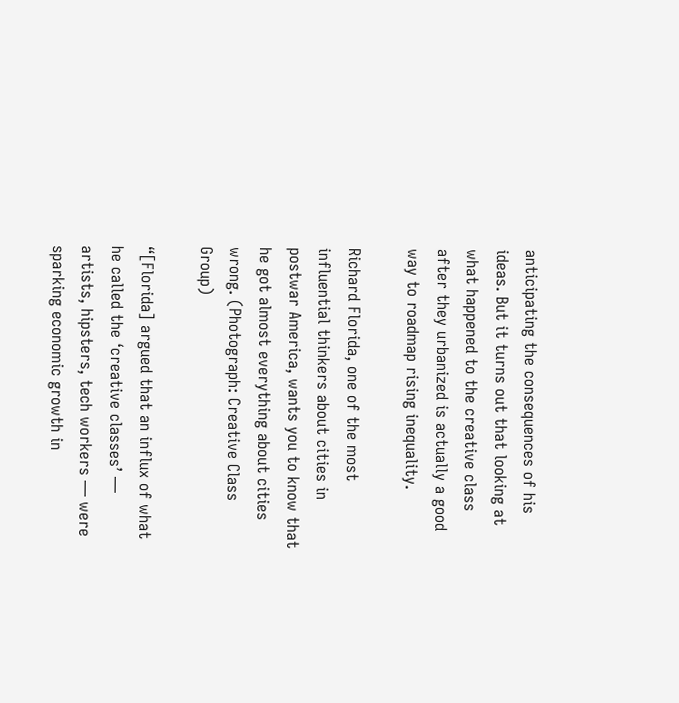anticipating the consequences of his ideas. But it turns out that looking at what happened to the creative class after they urbanized is actually a good way to roadmap rising inequality.

Richard Florida, one of the most influential thinkers about cities in postwar America, wants you to know that he got almost everything about cities wrong. (Photograph: Creative Class Group)

“[Florida] argued that an influx of what he called the ‘creative classes’ — artists, hipsters, tech workers — were sparking economic growth in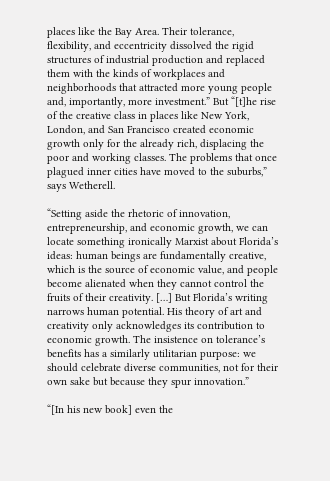places like the Bay Area. Their tolerance, flexibility, and eccentricity dissolved the rigid structures of industrial production and replaced them with the kinds of workplaces and neighborhoods that attracted more young people and, importantly, more investment.” But “[t]he rise of the creative class in places like New York, London, and San Francisco created economic growth only for the already rich, displacing the poor and working classes. The problems that once plagued inner cities have moved to the suburbs,” says Wetherell.

“Setting aside the rhetoric of innovation, entrepreneurship, and economic growth, we can locate something ironically Marxist about Florida’s ideas: human beings are fundamentally creative, which is the source of economic value, and people become alienated when they cannot control the fruits of their creativity. […] But Florida’s writing narrows human potential. His theory of art and creativity only acknowledges its contribution to economic growth. The insistence on tolerance’s benefits has a similarly utilitarian purpose: we should celebrate diverse communities, not for their own sake but because they spur innovation.”

“[In his new book] even the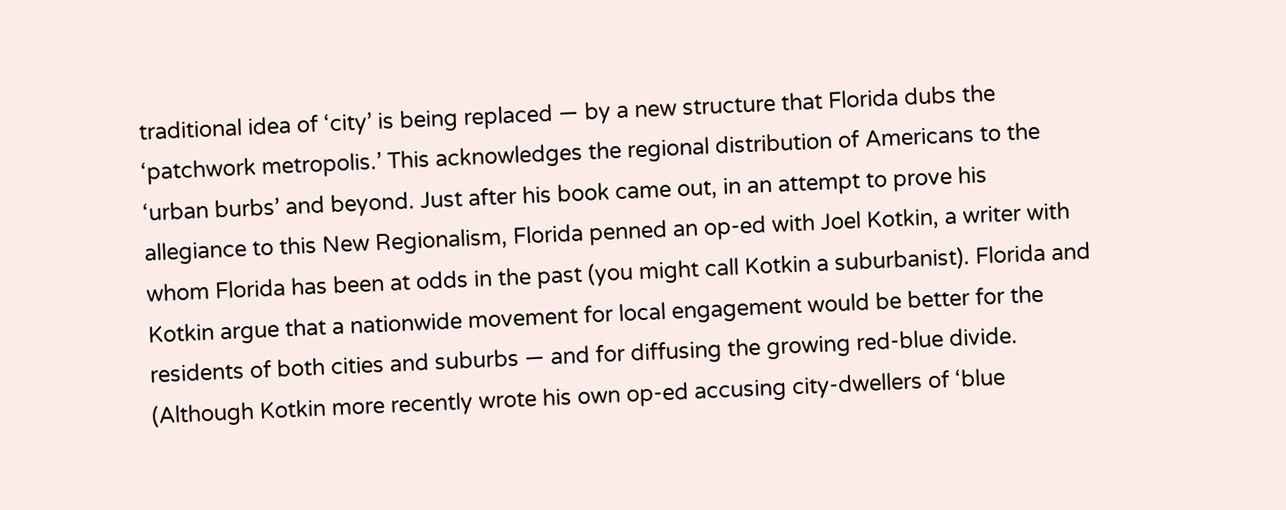traditional idea of ‘city’ is being replaced — by a new structure that Florida dubs the ‘patchwork metropolis.’ This acknowledges the regional distribution of Americans to the ‘urban burbs’ and beyond. Just after his book came out, in an attempt to prove his allegiance to this New Regionalism, Florida penned an op-ed with Joel Kotkin, a writer with whom Florida has been at odds in the past (you might call Kotkin a suburbanist). Florida and Kotkin argue that a nationwide movement for local engagement would be better for the residents of both cities and suburbs — and for diffusing the growing red-blue divide. (Although Kotkin more recently wrote his own op-ed accusing city-dwellers of ‘blue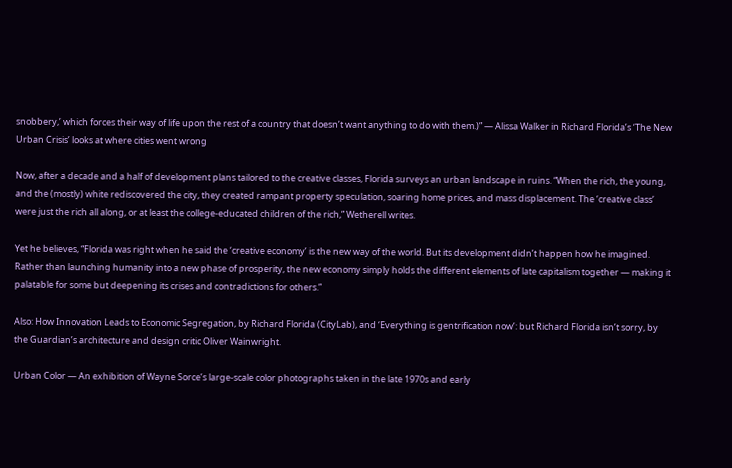snobbery,’ which forces their way of life upon the rest of a country that doesn’t want anything to do with them.)” — Alissa Walker in Richard Florida’s ‘The New Urban Crisis’ looks at where cities went wrong

Now, after a decade and a half of development plans tailored to the creative classes, Florida surveys an urban landscape in ruins. “When the rich, the young, and the (mostly) white rediscovered the city, they created rampant property speculation, soaring home prices, and mass displacement. The ‘creative class’ were just the rich all along, or at least the college-educated children of the rich,” Wetherell writes.

Yet he believes, “Florida was right when he said the ‘creative economy’ is the new way of the world. But its development didn’t happen how he imagined. Rather than launching humanity into a new phase of prosperity, the new economy simply holds the different elements of late capitalism together — making it palatable for some but deepening its crises and contradictions for others.”

Also: How Innovation Leads to Economic Segregation, by Richard Florida (CityLab), and ‘Everything is gentrification now’: but Richard Florida isn’t sorry, by the Guardian’s architecture and design critic Oliver Wainwright.

Urban Color — An exhibition of Wayne Sorce’s large-scale color photographs taken in the late 1970s and early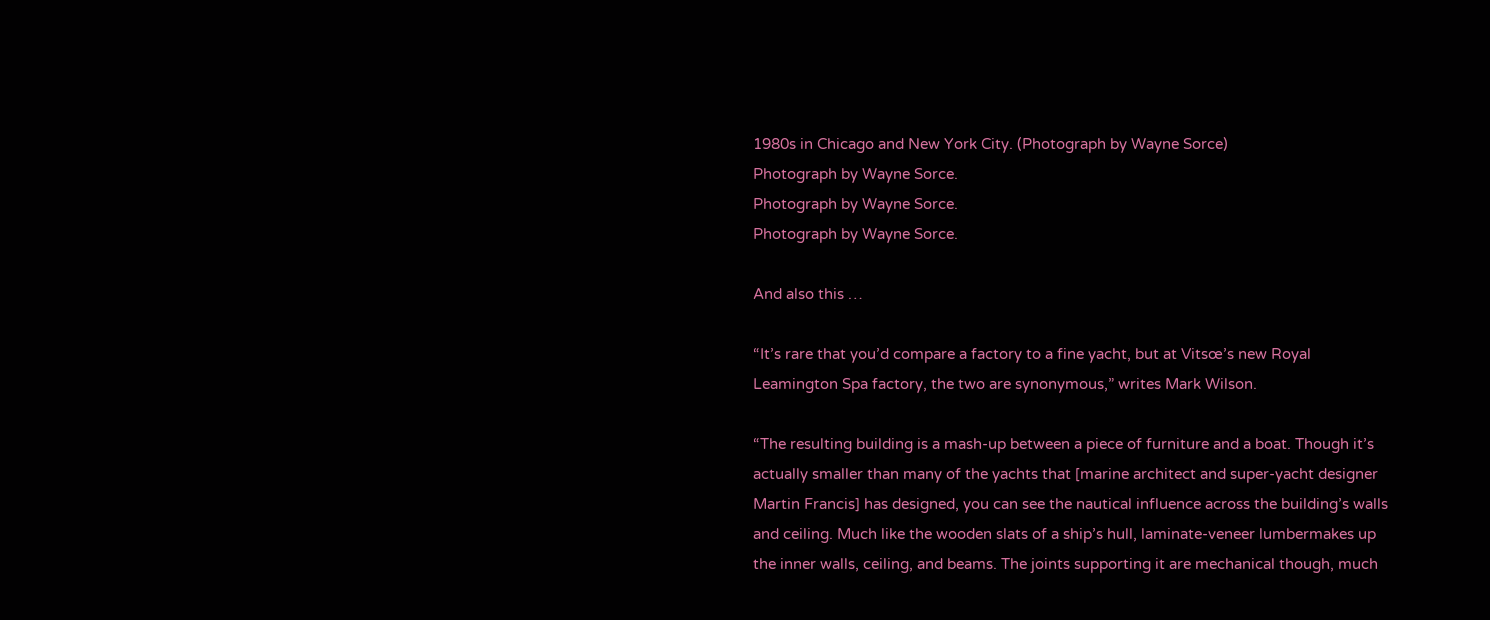1980s in Chicago and New York City. (Photograph by Wayne Sorce)
Photograph by Wayne Sorce.
Photograph by Wayne Sorce.
Photograph by Wayne Sorce.

And also this …

“It’s rare that you’d compare a factory to a fine yacht, but at Vitsœ’s new Royal Leamington Spa factory, the two are synonymous,” writes Mark Wilson.

“The resulting building is a mash-up between a piece of furniture and a boat. Though it’s actually smaller than many of the yachts that [marine architect and super-yacht designer Martin Francis] has designed, you can see the nautical influence across the building’s walls and ceiling. Much like the wooden slats of a ship’s hull, laminate-veneer lumbermakes up the inner walls, ceiling, and beams. The joints supporting it are mechanical though, much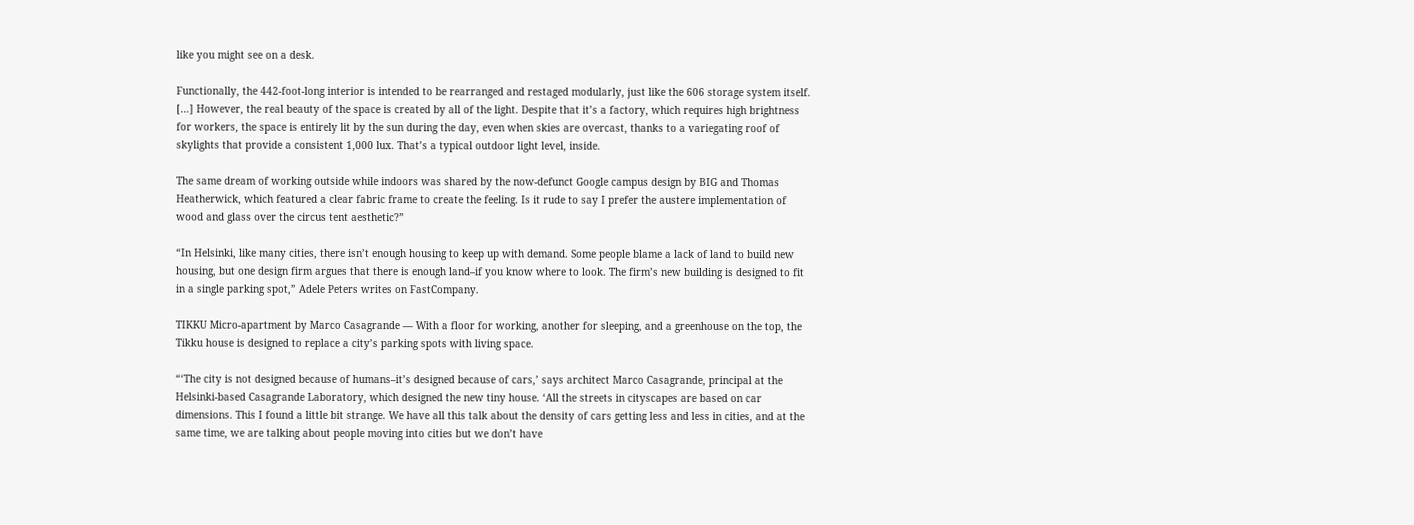like you might see on a desk.

Functionally, the 442-foot-long interior is intended to be rearranged and restaged modularly, just like the 606 storage system itself. […] However, the real beauty of the space is created by all of the light. Despite that it’s a factory, which requires high brightness for workers, the space is entirely lit by the sun during the day, even when skies are overcast, thanks to a variegating roof of skylights that provide a consistent 1,000 lux. That’s a typical outdoor light level, inside.

The same dream of working outside while indoors was shared by the now-defunct Google campus design by BIG and Thomas Heatherwick, which featured a clear fabric frame to create the feeling. Is it rude to say I prefer the austere implementation of wood and glass over the circus tent aesthetic?”

“In Helsinki, like many cities, there isn’t enough housing to keep up with demand. Some people blame a lack of land to build new housing, but one design firm argues that there is enough land–if you know where to look. The firm’s new building is designed to fit in a single parking spot,” Adele Peters writes on FastCompany.

TIKKU Micro-apartment by Marco Casagrande — With a floor for working, another for sleeping, and a greenhouse on the top, the Tikku house is designed to replace a city’s parking spots with living space.

“‘The city is not designed because of humans–it’s designed because of cars,’ says architect Marco Casagrande, principal at the Helsinki-based Casagrande Laboratory, which designed the new tiny house. ‘All the streets in cityscapes are based on car dimensions. This I found a little bit strange. We have all this talk about the density of cars getting less and less in cities, and at the same time, we are talking about people moving into cities but we don’t have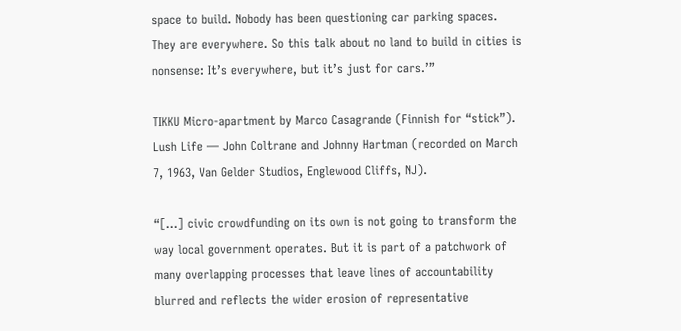space to build. Nobody has been questioning car parking spaces. They are everywhere. So this talk about no land to build in cities is nonsense: It’s everywhere, but it’s just for cars.’”

TIKKU Micro-apartment by Marco Casagrande (Finnish for “stick”).
Lush Life — John Coltrane and Johnny Hartman (recorded on March 7, 1963, Van Gelder Studios, Englewood Cliffs, NJ).

“[…] civic crowdfunding on its own is not going to transform the way local government operates. But it is part of a patchwork of many overlapping processes that leave lines of accountability blurred and reflects the wider erosion of representative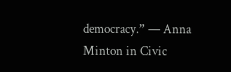democracy.” — Anna Minton in Civic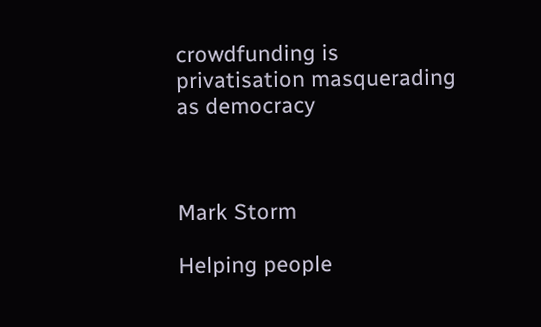crowdfunding is privatisation masquerading as democracy



Mark Storm

Helping people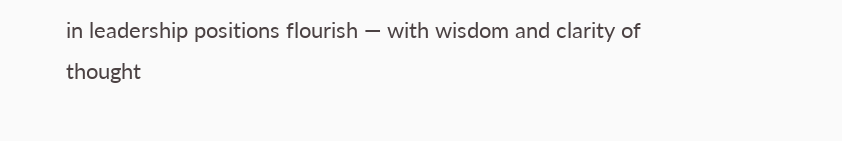in leadership positions flourish — with wisdom and clarity of thought